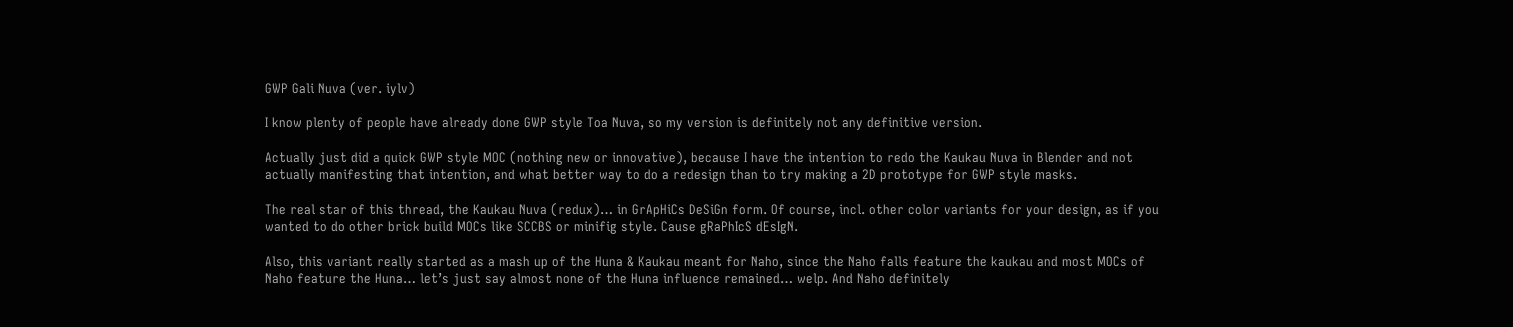GWP Gali Nuva (ver. iylv)

I know plenty of people have already done GWP style Toa Nuva, so my version is definitely not any definitive version.

Actually just did a quick GWP style MOC (nothing new or innovative), because I have the intention to redo the Kaukau Nuva in Blender and not actually manifesting that intention, and what better way to do a redesign than to try making a 2D prototype for GWP style masks.

The real star of this thread, the Kaukau Nuva (redux)… in GrApHiCs DeSiGn form. Of course, incl. other color variants for your design, as if you wanted to do other brick build MOCs like SCCBS or minifig style. Cause gRaPhIcS dEsIgN.

Also, this variant really started as a mash up of the Huna & Kaukau meant for Naho, since the Naho falls feature the kaukau and most MOCs of Naho feature the Huna… let’s just say almost none of the Huna influence remained… welp. And Naho definitely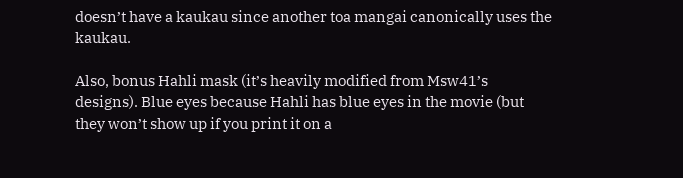doesn’t have a kaukau since another toa mangai canonically uses the kaukau.

Also, bonus Hahli mask (it’s heavily modified from Msw41’s designs). Blue eyes because Hahli has blue eyes in the movie (but they won’t show up if you print it on a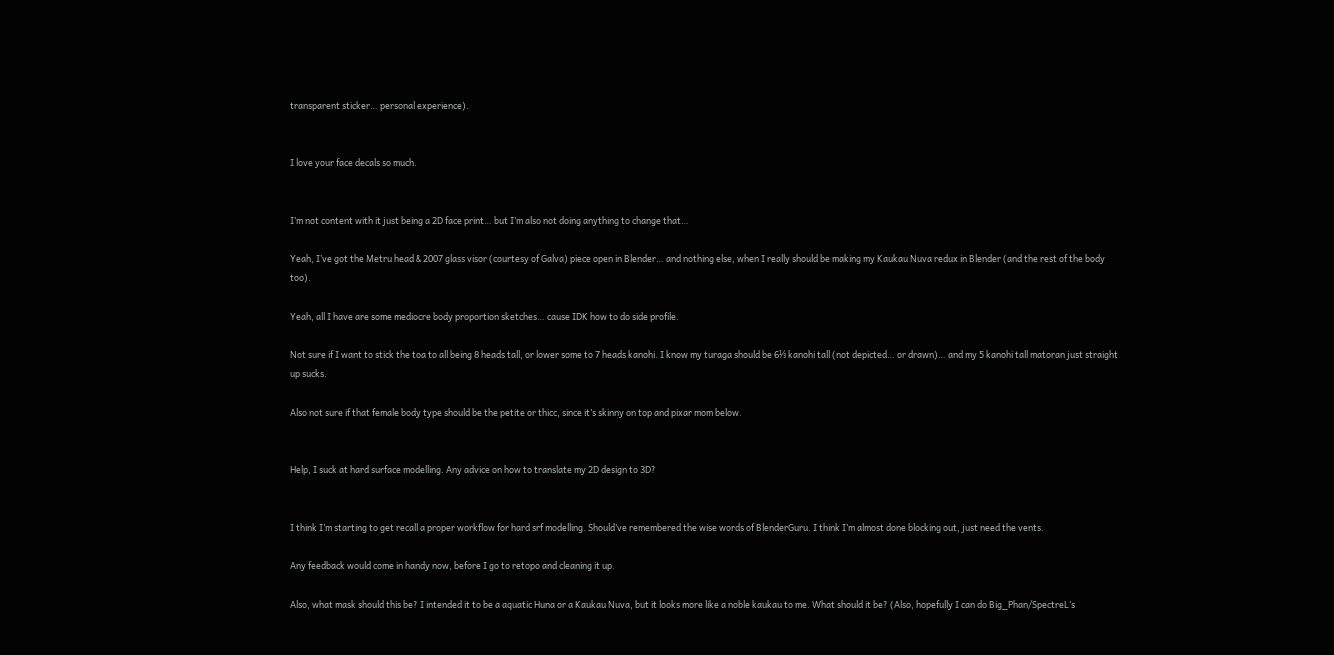transparent sticker… personal experience).


I love your face decals so much.


I’m not content with it just being a 2D face print… but I’m also not doing anything to change that…

Yeah, I’ve got the Metru head & 2007 glass visor (courtesy of Galva) piece open in Blender… and nothing else, when I really should be making my Kaukau Nuva redux in Blender (and the rest of the body too).

Yeah, all I have are some mediocre body proportion sketches… cause IDK how to do side profile.

Not sure if I want to stick the toa to all being 8 heads tall, or lower some to 7 heads kanohi. I know my turaga should be 6⅓ kanohi tall (not depicted… or drawn)… and my 5 kanohi tall matoran just straight up sucks.

Also not sure if that female body type should be the petite or thicc, since it’s skinny on top and pixar mom below.


Help, I suck at hard surface modelling. Any advice on how to translate my 2D design to 3D?


I think I’m starting to get recall a proper workflow for hard srf modelling. Should’ve remembered the wise words of BlenderGuru. I think I’m almost done blocking out, just need the vents.

Any feedback would come in handy now, before I go to retopo and cleaning it up.

Also, what mask should this be? I intended it to be a aquatic Huna or a Kaukau Nuva, but it looks more like a noble kaukau to me. What should it be? (Also, hopefully I can do Big_Phan/SpectreL’s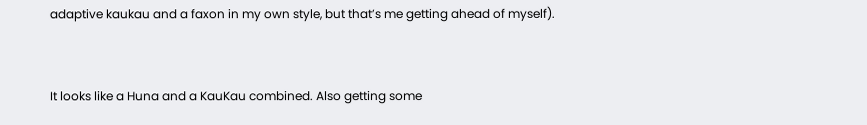adaptive kaukau and a faxon in my own style, but that’s me getting ahead of myself).


It looks like a Huna and a KauKau combined. Also getting some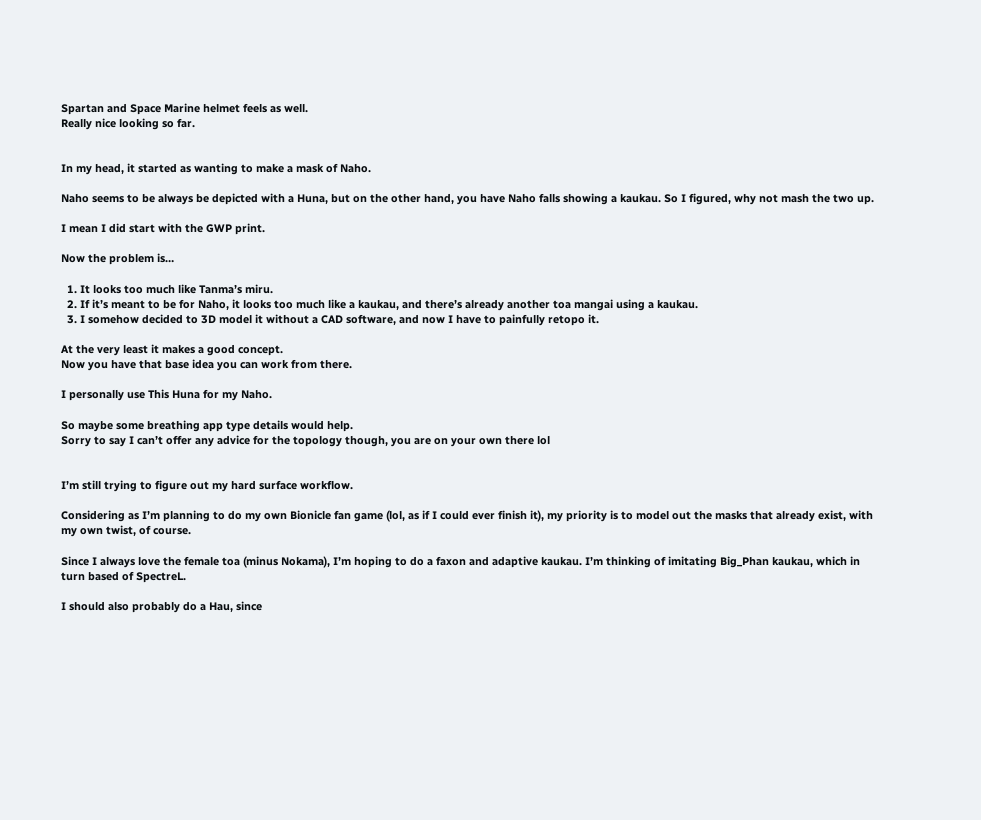Spartan and Space Marine helmet feels as well.
Really nice looking so far.


In my head, it started as wanting to make a mask of Naho.

Naho seems to be always be depicted with a Huna, but on the other hand, you have Naho falls showing a kaukau. So I figured, why not mash the two up.

I mean I did start with the GWP print.

Now the problem is…

  1. It looks too much like Tanma’s miru.
  2. If it’s meant to be for Naho, it looks too much like a kaukau, and there’s already another toa mangai using a kaukau.
  3. I somehow decided to 3D model it without a CAD software, and now I have to painfully retopo it.

At the very least it makes a good concept.
Now you have that base idea you can work from there.

I personally use This Huna for my Naho.

So maybe some breathing app type details would help.
Sorry to say I can’t offer any advice for the topology though, you are on your own there lol


I’m still trying to figure out my hard surface workflow.

Considering as I’m planning to do my own Bionicle fan game (lol, as if I could ever finish it), my priority is to model out the masks that already exist, with my own twist, of course.

Since I always love the female toa (minus Nokama), I’m hoping to do a faxon and adaptive kaukau. I’m thinking of imitating Big_Phan kaukau, which in turn based of SpectreL.

I should also probably do a Hau, since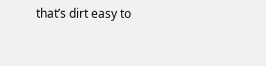that’s dirt easy to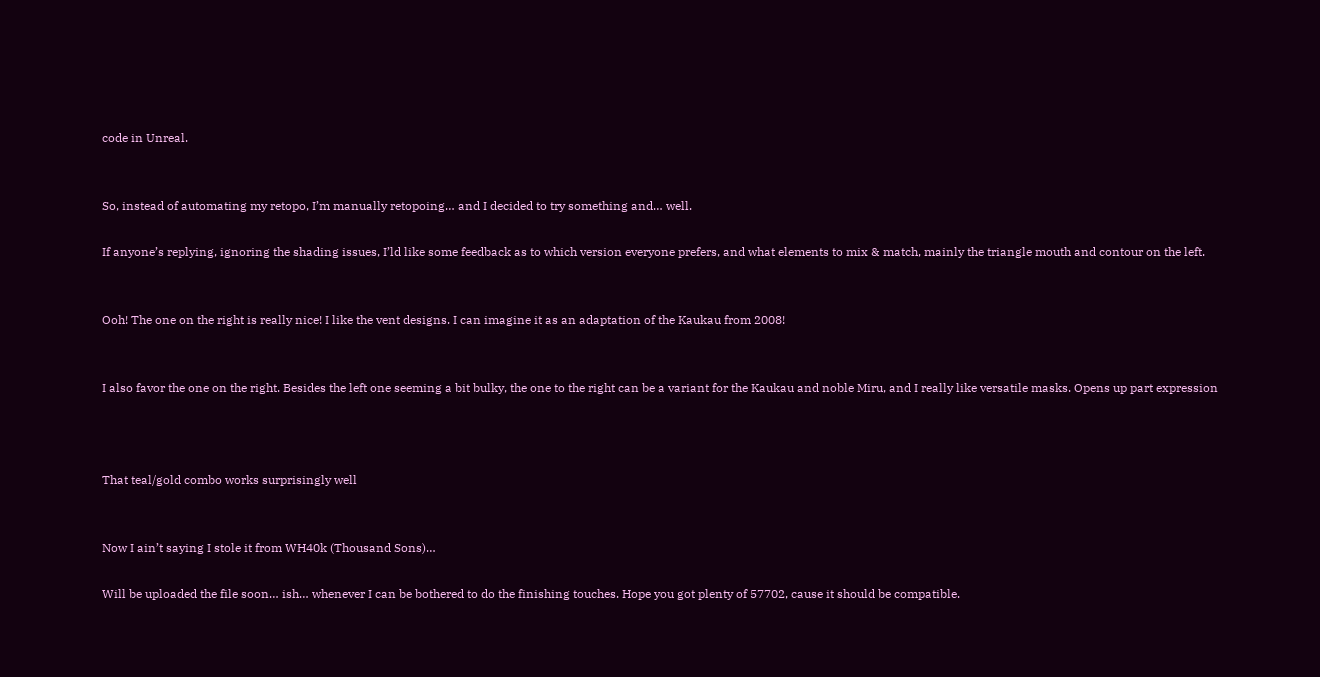code in Unreal.


So, instead of automating my retopo, I’m manually retopoing… and I decided to try something and… well.

If anyone’s replying, ignoring the shading issues, I’ld like some feedback as to which version everyone prefers, and what elements to mix & match, mainly the triangle mouth and contour on the left.


Ooh! The one on the right is really nice! I like the vent designs. I can imagine it as an adaptation of the Kaukau from 2008!


I also favor the one on the right. Besides the left one seeming a bit bulky, the one to the right can be a variant for the Kaukau and noble Miru, and I really like versatile masks. Opens up part expression



That teal/gold combo works surprisingly well


Now I ain’t saying I stole it from WH40k (Thousand Sons)…

Will be uploaded the file soon… ish… whenever I can be bothered to do the finishing touches. Hope you got plenty of 57702, cause it should be compatible.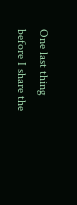One last thing before I share the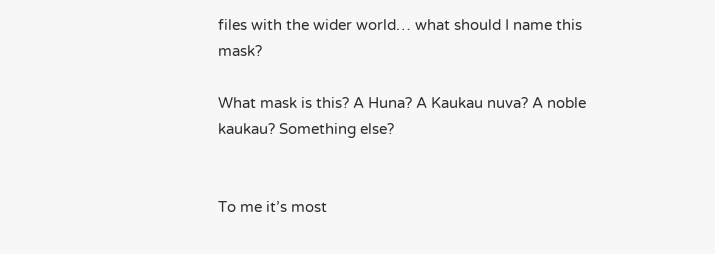files with the wider world… what should I name this mask?

What mask is this? A Huna? A Kaukau nuva? A noble kaukau? Something else?


To me it’s most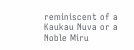reminiscent of a Kaukau Nuva or a Noble Miru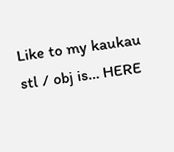Like to my kaukau stl / obj is… HERE